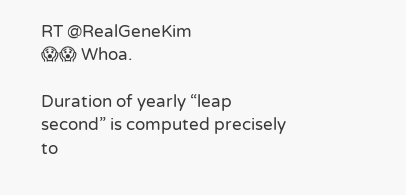RT @RealGeneKim
😱😱 Whoa.

Duration of yearly “leap second” is computed precisely to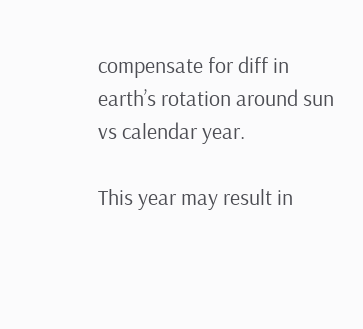compensate for diff in earth’s rotation around sun vs calendar year.

This year may result in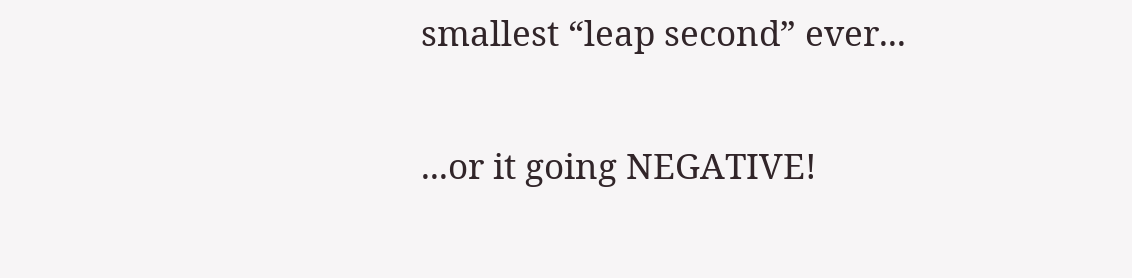smallest “leap second” ever...

...or it going NEGATIVE!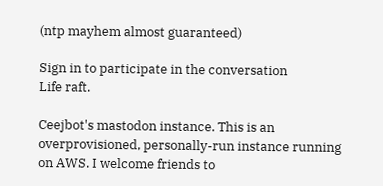(ntp mayhem almost guaranteed)

Sign in to participate in the conversation
Life raft.

Ceejbot's mastodon instance. This is an overprovisioned, personally-run instance running on AWS. I welcome friends to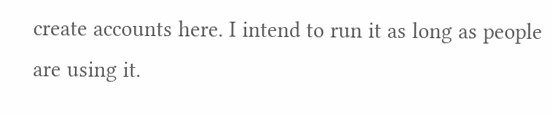create accounts here. I intend to run it as long as people are using it.